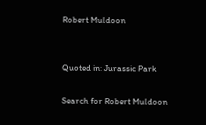Robert Muldoon


Quoted in: Jurassic Park

Search for Robert Muldoon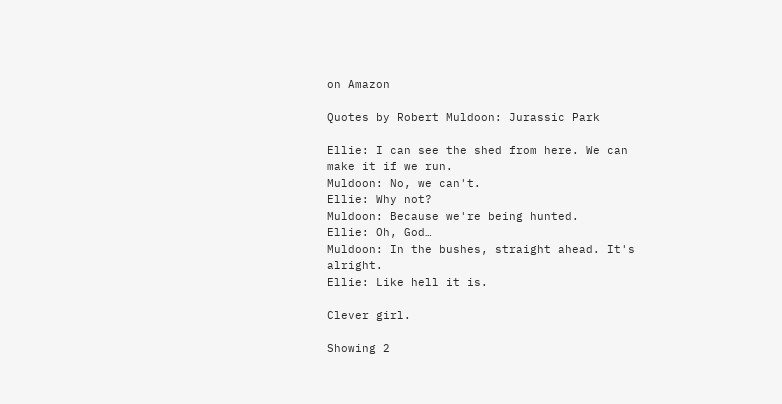on Amazon

Quotes by Robert Muldoon: Jurassic Park

Ellie: I can see the shed from here. We can make it if we run.
Muldoon: No, we can't.
Ellie: Why not?
Muldoon: Because we're being hunted.
Ellie: Oh, God…
Muldoon: In the bushes, straight ahead. It's alright.
Ellie: Like hell it is.

Clever girl.

Showing 2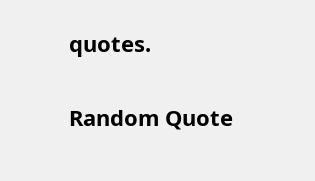quotes.

Random Quote